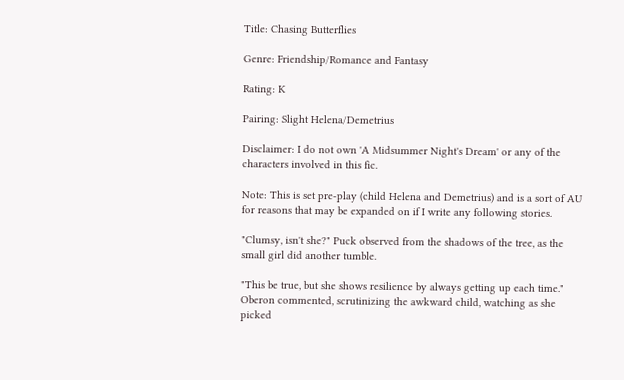Title: Chasing Butterflies

Genre: Friendship/Romance and Fantasy

Rating: K

Pairing: Slight Helena/Demetrius

Disclaimer: I do not own 'A Midsummer Night's Dream' or any of the characters involved in this fic.

Note: This is set pre-play (child Helena and Demetrius) and is a sort of AU for reasons that may be expanded on if I write any following stories.

"Clumsy, isn't she?" Puck observed from the shadows of the tree, as the small girl did another tumble.

"This be true, but she shows resilience by always getting up each time." Oberon commented, scrutinizing the awkward child, watching as she picked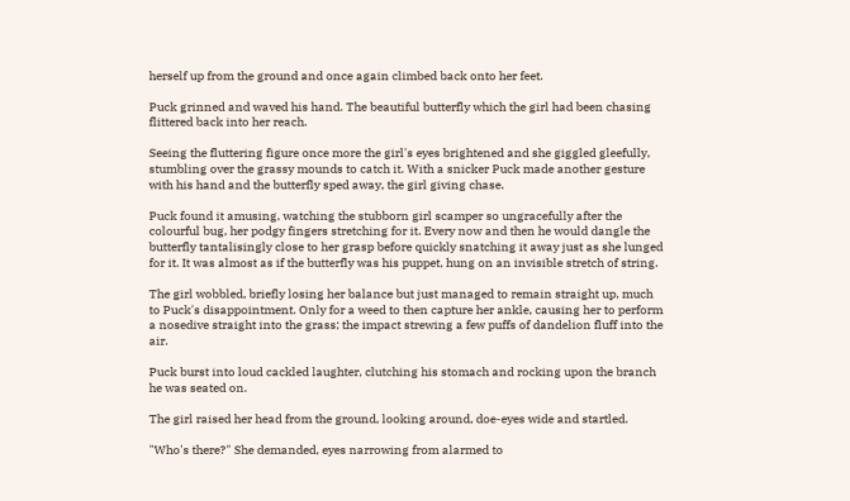herself up from the ground and once again climbed back onto her feet.

Puck grinned and waved his hand. The beautiful butterfly which the girl had been chasing flittered back into her reach.

Seeing the fluttering figure once more the girl's eyes brightened and she giggled gleefully, stumbling over the grassy mounds to catch it. With a snicker Puck made another gesture with his hand and the butterfly sped away, the girl giving chase.

Puck found it amusing, watching the stubborn girl scamper so ungracefully after the colourful bug, her podgy fingers stretching for it. Every now and then he would dangle the butterfly tantalisingly close to her grasp before quickly snatching it away just as she lunged for it. It was almost as if the butterfly was his puppet, hung on an invisible stretch of string.

The girl wobbled, briefly losing her balance but just managed to remain straight up, much to Puck's disappointment. Only for a weed to then capture her ankle, causing her to perform a nosedive straight into the grass; the impact strewing a few puffs of dandelion fluff into the air.

Puck burst into loud cackled laughter, clutching his stomach and rocking upon the branch he was seated on.

The girl raised her head from the ground, looking around, doe-eyes wide and startled.

"Who's there?" She demanded, eyes narrowing from alarmed to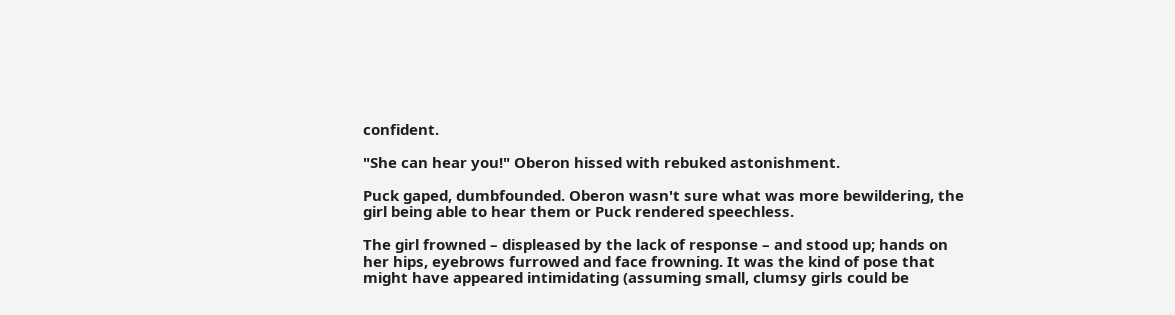confident.

"She can hear you!" Oberon hissed with rebuked astonishment.

Puck gaped, dumbfounded. Oberon wasn't sure what was more bewildering, the girl being able to hear them or Puck rendered speechless.

The girl frowned – displeased by the lack of response – and stood up; hands on her hips, eyebrows furrowed and face frowning. It was the kind of pose that might have appeared intimidating (assuming small, clumsy girls could be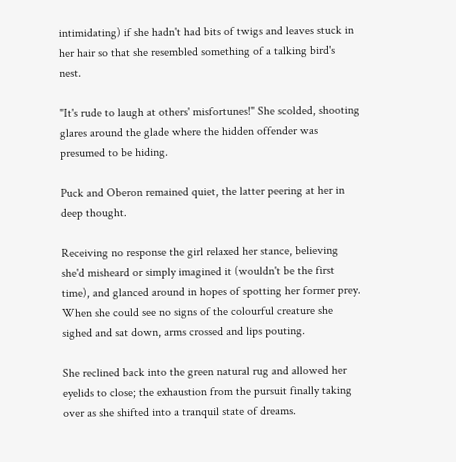intimidating) if she hadn't had bits of twigs and leaves stuck in her hair so that she resembled something of a talking bird's nest.

"It's rude to laugh at others' misfortunes!" She scolded, shooting glares around the glade where the hidden offender was presumed to be hiding.

Puck and Oberon remained quiet, the latter peering at her in deep thought.

Receiving no response the girl relaxed her stance, believing she'd misheard or simply imagined it (wouldn't be the first time), and glanced around in hopes of spotting her former prey. When she could see no signs of the colourful creature she sighed and sat down, arms crossed and lips pouting.

She reclined back into the green natural rug and allowed her eyelids to close; the exhaustion from the pursuit finally taking over as she shifted into a tranquil state of dreams.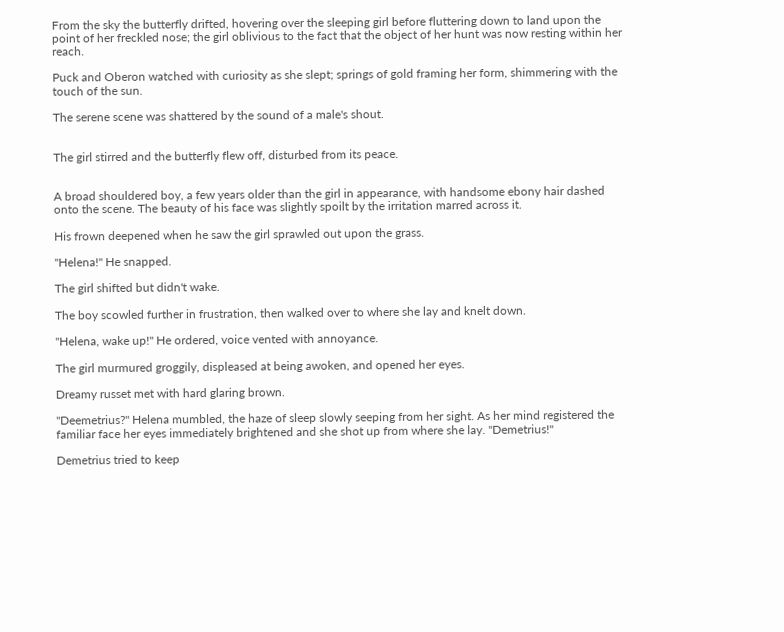From the sky the butterfly drifted, hovering over the sleeping girl before fluttering down to land upon the point of her freckled nose; the girl oblivious to the fact that the object of her hunt was now resting within her reach.

Puck and Oberon watched with curiosity as she slept; springs of gold framing her form, shimmering with the touch of the sun.

The serene scene was shattered by the sound of a male's shout.


The girl stirred and the butterfly flew off, disturbed from its peace.


A broad shouldered boy, a few years older than the girl in appearance, with handsome ebony hair dashed onto the scene. The beauty of his face was slightly spoilt by the irritation marred across it.

His frown deepened when he saw the girl sprawled out upon the grass.

"Helena!" He snapped.

The girl shifted but didn't wake.

The boy scowled further in frustration, then walked over to where she lay and knelt down.

"Helena, wake up!" He ordered, voice vented with annoyance.

The girl murmured groggily, displeased at being awoken, and opened her eyes.

Dreamy russet met with hard glaring brown.

"Deemetrius?" Helena mumbled, the haze of sleep slowly seeping from her sight. As her mind registered the familiar face her eyes immediately brightened and she shot up from where she lay. "Demetrius!"

Demetrius tried to keep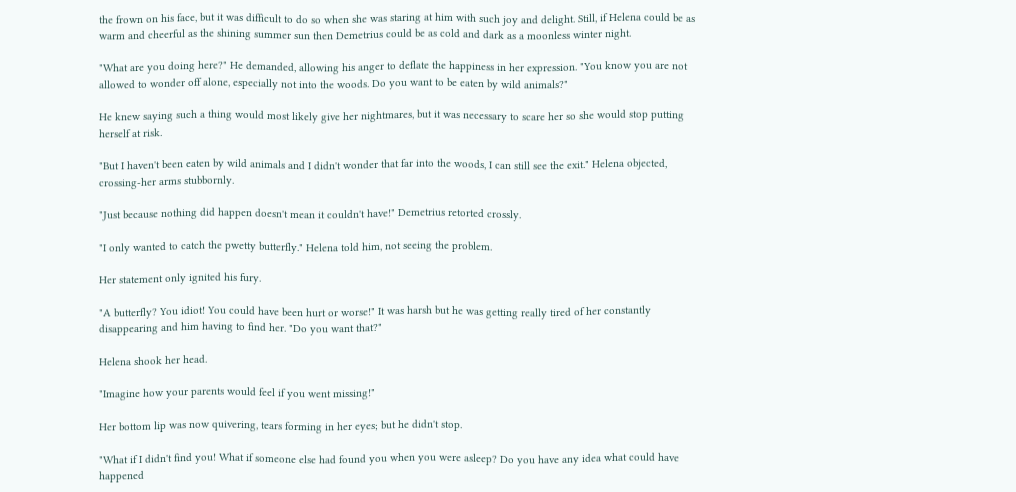the frown on his face, but it was difficult to do so when she was staring at him with such joy and delight. Still, if Helena could be as warm and cheerful as the shining summer sun then Demetrius could be as cold and dark as a moonless winter night.

"What are you doing here?" He demanded, allowing his anger to deflate the happiness in her expression. "You know you are not allowed to wonder off alone, especially not into the woods. Do you want to be eaten by wild animals?"

He knew saying such a thing would most likely give her nightmares, but it was necessary to scare her so she would stop putting herself at risk.

"But I haven't been eaten by wild animals and I didn't wonder that far into the woods, I can still see the exit." Helena objected, crossing-her arms stubbornly.

"Just because nothing did happen doesn't mean it couldn't have!" Demetrius retorted crossly.

"I only wanted to catch the pwetty butterfly." Helena told him, not seeing the problem.

Her statement only ignited his fury.

"A butterfly? You idiot! You could have been hurt or worse!" It was harsh but he was getting really tired of her constantly disappearing and him having to find her. "Do you want that?"

Helena shook her head.

"Imagine how your parents would feel if you went missing!"

Her bottom lip was now quivering, tears forming in her eyes; but he didn't stop.

"What if I didn't find you! What if someone else had found you when you were asleep? Do you have any idea what could have happened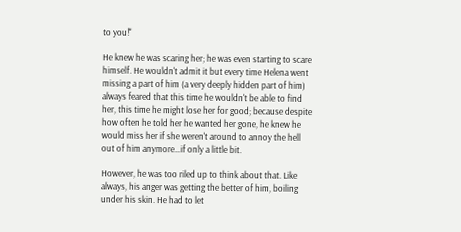to you!"

He knew he was scaring her; he was even starting to scare himself. He wouldn't admit it but every time Helena went missing a part of him (a very deeply hidden part of him) always feared that this time he wouldn't be able to find her, this time he might lose her for good; because despite how often he told her he wanted her gone, he knew he would miss her if she weren't around to annoy the hell out of him anymore…if only a little bit.

However, he was too riled up to think about that. Like always, his anger was getting the better of him, boiling under his skin. He had to let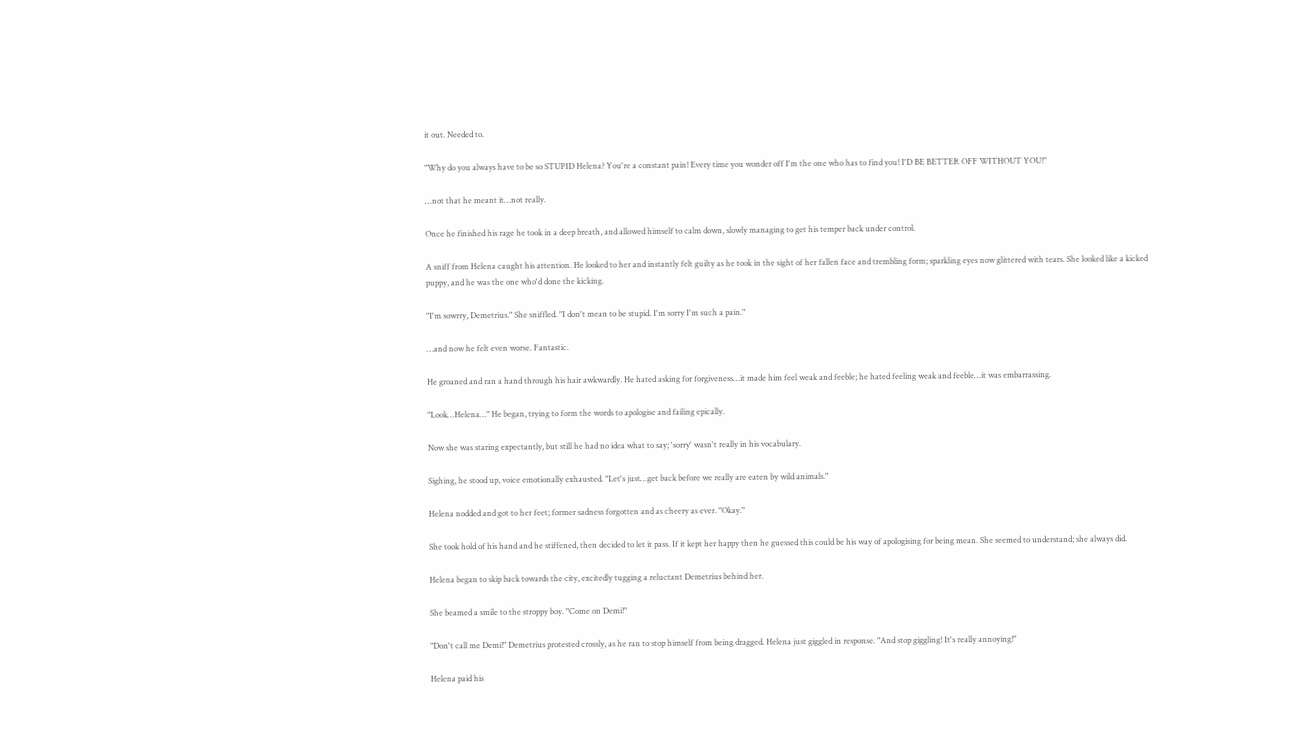it out. Needed to.

"Why do you always have to be so STUPID Helena? You're a constant pain! Every time you wonder off I'm the one who has to find you! I'D BE BETTER OFF WITHOUT YOU!"

…not that he meant it…not really.

Once he finished his rage he took in a deep breath, and allowed himself to calm down, slowly managing to get his temper back under control.

A sniff from Helena caught his attention. He looked to her and instantly felt guilty as he took in the sight of her fallen face and trembling form; sparkling eyes now glittered with tears. She looked like a kicked puppy, and he was the one who'd done the kicking.

"I'm sowrry, Demetrius." She sniffled. "I don't mean to be stupid. I'm sorry I'm such a pain."

…and now he felt even worse. Fantastic.

He groaned and ran a hand through his hair awkwardly. He hated asking for forgiveness…it made him feel weak and feeble; he hated feeling weak and feeble…it was embarrassing.

"Look…Helena…" He began, trying to form the words to apologise and failing epically.

Now she was staring expectantly, but still he had no idea what to say; 'sorry' wasn't really in his vocabulary.

Sighing, he stood up, voice emotionally exhausted. "Let's just…get back before we really are eaten by wild animals."

Helena nodded and got to her feet; former sadness forgotten and as cheery as ever. "Okay."

She took hold of his hand and he stiffened, then decided to let it pass. If it kept her happy then he guessed this could be his way of apologising for being mean. She seemed to understand; she always did.

Helena began to skip back towards the city, excitedly tugging a reluctant Demetrius behind her.

She beamed a smile to the stroppy boy. "Come on Demi!"

"Don't call me Demi!" Demetrius protested crossly, as he ran to stop himself from being dragged. Helena just giggled in response. "And stop giggling! It's really annoying!"

Helena paid his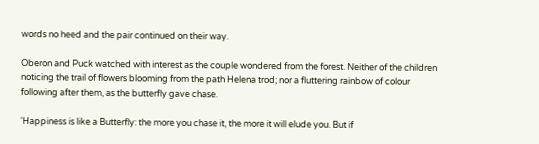words no heed and the pair continued on their way.

Oberon and Puck watched with interest as the couple wondered from the forest. Neither of the children noticing the trail of flowers blooming from the path Helena trod; nor a fluttering rainbow of colour following after them, as the butterfly gave chase.

'Happiness is like a Butterfly: the more you chase it, the more it will elude you. But if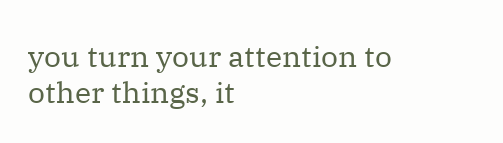you turn your attention to other things, it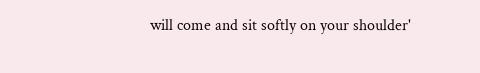will come and sit softly on your shoulder'